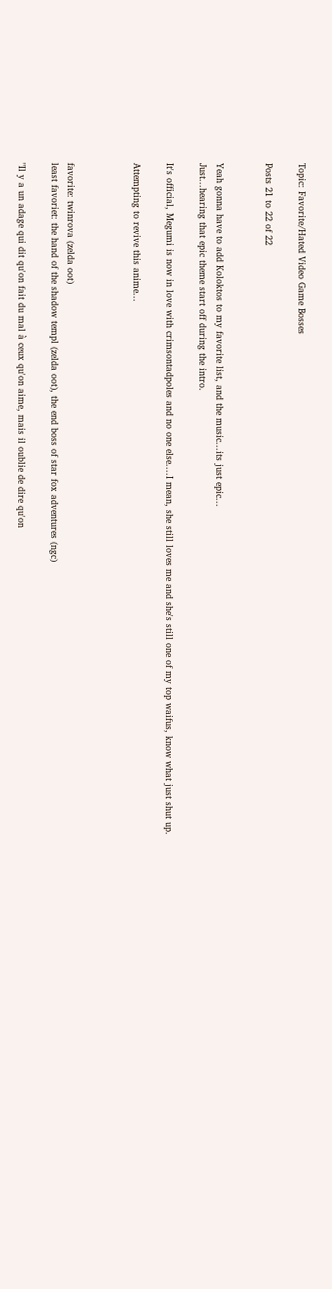Topic: Favorite/Hated Video Game Bosses

Posts 21 to 22 of 22


Yeah gonna have to add Koloktos to my favorite list, and the music...its just epic...
Just...hearing that epic theme start off during the intro.

It's official, Megumi is now in love with crimsontadpoles and no one else....I mean, she still loves me and she's still one of my top waifus, know what just shut up.

Attempting to revive this anime...



favorite: twinrova (zelda oot)
least favoriet: the hand of the shadow templ (zelda oot), the end boss of star fox adventures (ngc)

"Il y a un adage qui dit qu'on fait du mal à ceux qu'on aime, mais il oublie de dire qu'on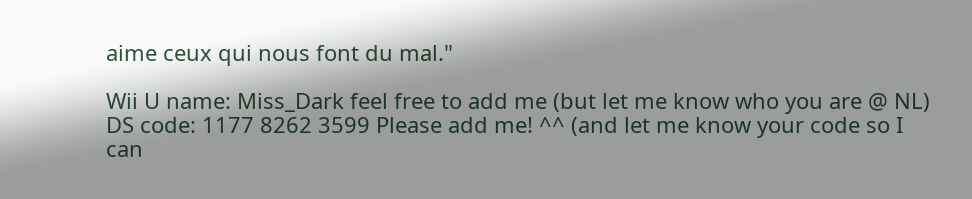aime ceux qui nous font du mal."

Wii U name: Miss_Dark feel free to add me (but let me know who you are @ NL)
DS code: 1177 8262 3599 Please add me! ^^ (and let me know your code so I can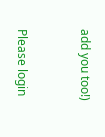add you too!)


Please login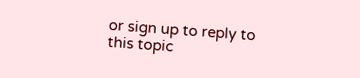or sign up to reply to this topic